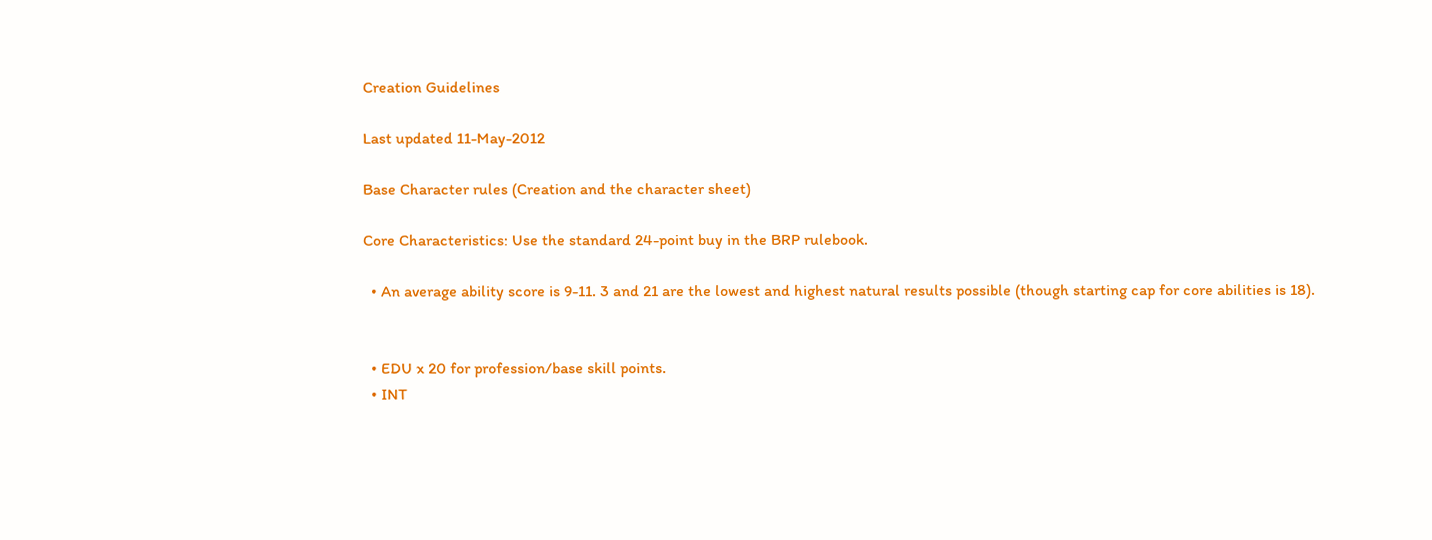Creation Guidelines

Last updated 11-May-2012

Base Character rules (Creation and the character sheet)

Core Characteristics: Use the standard 24-point buy in the BRP rulebook.

  • An average ability score is 9-11. 3 and 21 are the lowest and highest natural results possible (though starting cap for core abilities is 18).


  • EDU x 20 for profession/base skill points.
  • INT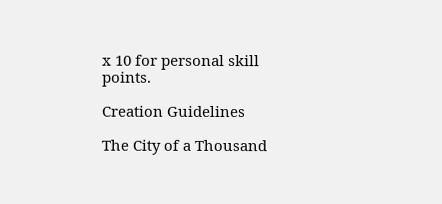x 10 for personal skill points.

Creation Guidelines

The City of a Thousand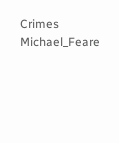Crimes Michael_Feare